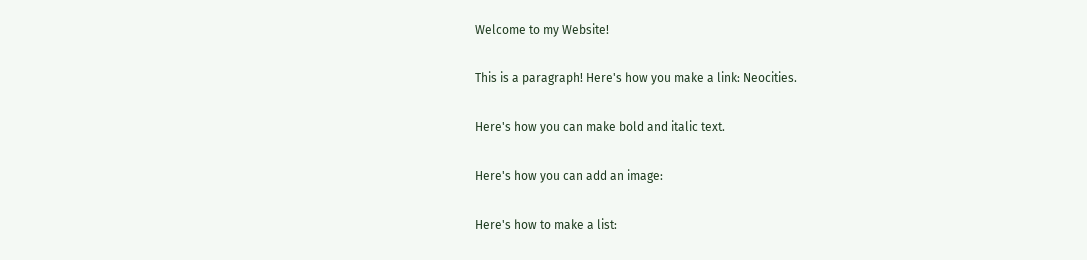Welcome to my Website!

This is a paragraph! Here's how you make a link: Neocities.

Here's how you can make bold and italic text.

Here's how you can add an image:

Here's how to make a list: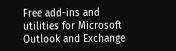Free add-ins and utilities for Microsoft Outlook and Exchange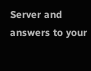Server and answers to your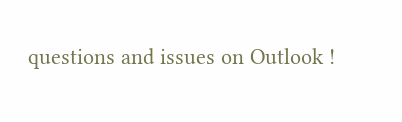questions and issues on Outlook !